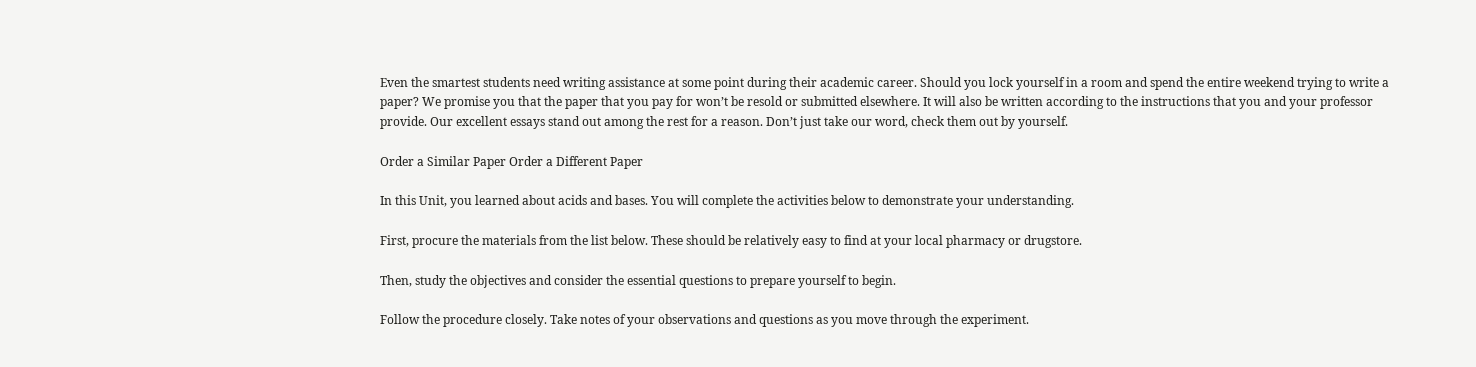Even the smartest students need writing assistance at some point during their academic career. Should you lock yourself in a room and spend the entire weekend trying to write a paper? We promise you that the paper that you pay for won’t be resold or submitted elsewhere. It will also be written according to the instructions that you and your professor provide. Our excellent essays stand out among the rest for a reason. Don’t just take our word, check them out by yourself.

Order a Similar Paper Order a Different Paper

In this Unit, you learned about acids and bases. You will complete the activities below to demonstrate your understanding.

First, procure the materials from the list below. These should be relatively easy to find at your local pharmacy or drugstore.

Then, study the objectives and consider the essential questions to prepare yourself to begin.

Follow the procedure closely. Take notes of your observations and questions as you move through the experiment.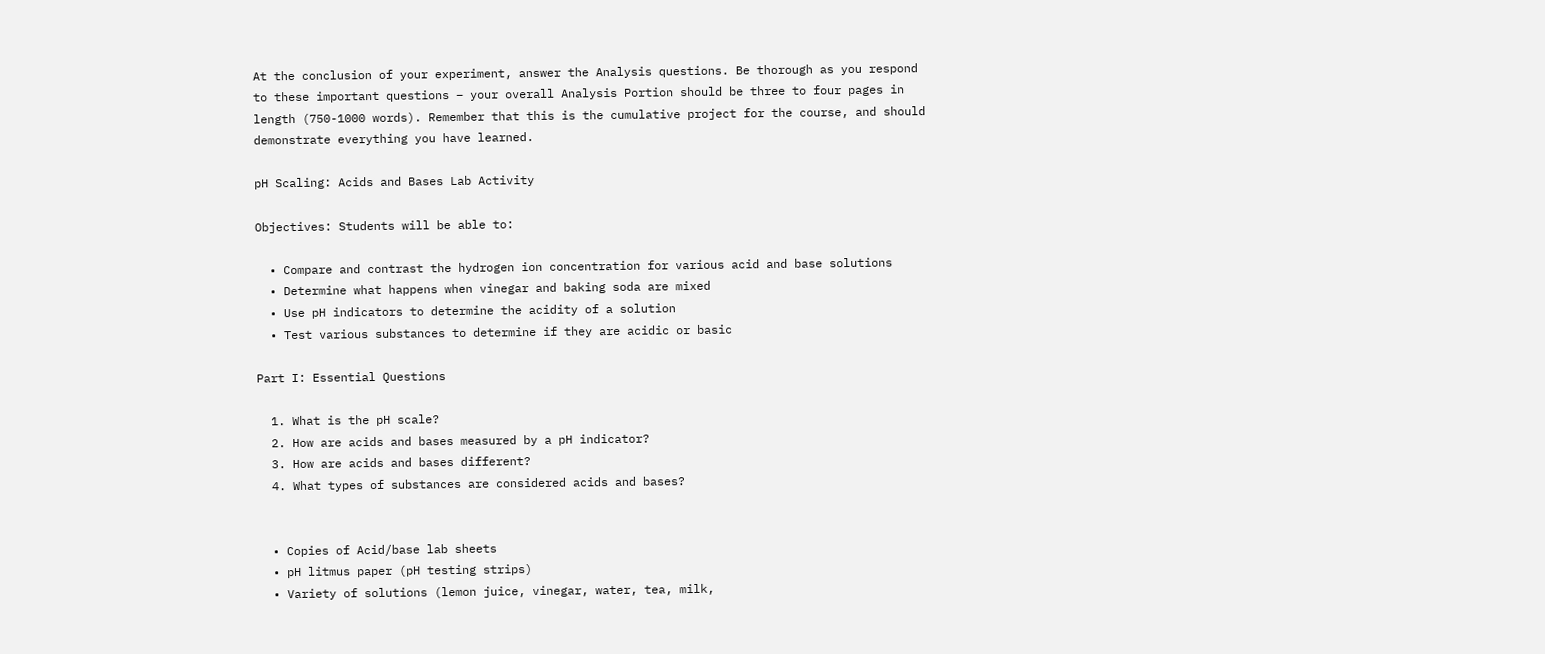At the conclusion of your experiment, answer the Analysis questions. Be thorough as you respond to these important questions – your overall Analysis Portion should be three to four pages in length (750-1000 words). Remember that this is the cumulative project for the course, and should demonstrate everything you have learned.

pH Scaling: Acids and Bases Lab Activity

Objectives: Students will be able to:

  • Compare and contrast the hydrogen ion concentration for various acid and base solutions
  • Determine what happens when vinegar and baking soda are mixed
  • Use pH indicators to determine the acidity of a solution
  • Test various substances to determine if they are acidic or basic

Part I: Essential Questions

  1. What is the pH scale?
  2. How are acids and bases measured by a pH indicator?
  3. How are acids and bases different?
  4. What types of substances are considered acids and bases?


  • Copies of Acid/base lab sheets
  • pH litmus paper (pH testing strips)
  • Variety of solutions (lemon juice, vinegar, water, tea, milk,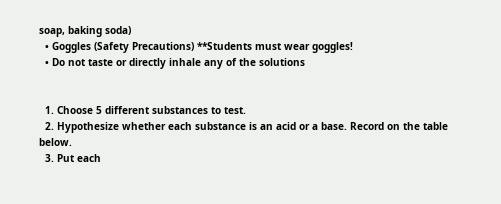soap, baking soda)
  • Goggles (Safety Precautions) **Students must wear goggles!
  • Do not taste or directly inhale any of the solutions


  1. Choose 5 different substances to test.
  2. Hypothesize whether each substance is an acid or a base. Record on the table below.
  3. Put each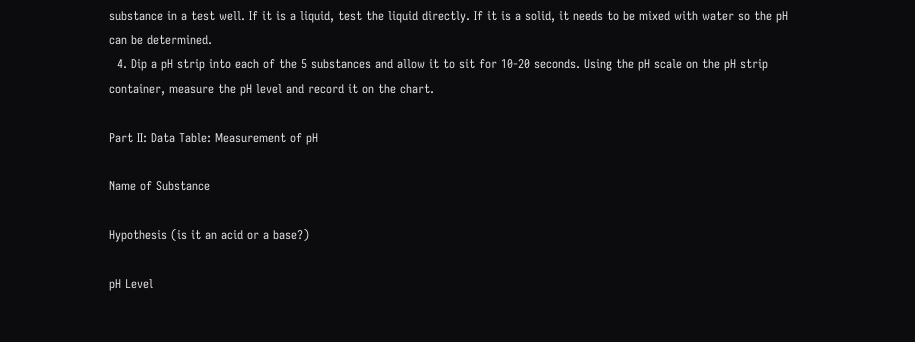substance in a test well. If it is a liquid, test the liquid directly. If it is a solid, it needs to be mixed with water so the pH can be determined.
  4. Dip a pH strip into each of the 5 substances and allow it to sit for 10-20 seconds. Using the pH scale on the pH strip container, measure the pH level and record it on the chart.

Part II: Data Table: Measurement of pH

Name of Substance

Hypothesis (is it an acid or a base?)

pH Level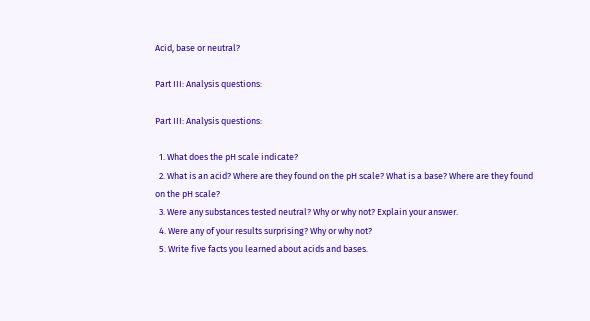Acid, base or neutral?

Part III: Analysis questions:

Part III: Analysis questions:

  1. What does the pH scale indicate?
  2. What is an acid? Where are they found on the pH scale? What is a base? Where are they found on the pH scale?
  3. Were any substances tested neutral? Why or why not? Explain your answer.
  4. Were any of your results surprising? Why or why not?
  5. Write five facts you learned about acids and bases.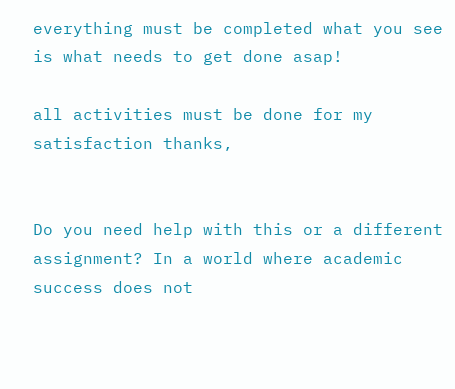everything must be completed what you see is what needs to get done asap!

all activities must be done for my satisfaction thanks,


Do you need help with this or a different assignment? In a world where academic success does not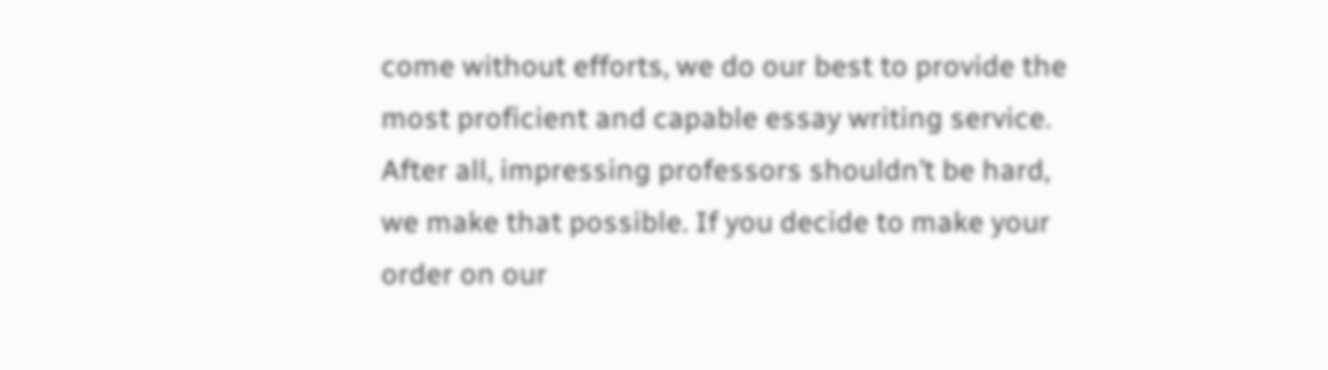come without efforts, we do our best to provide the most proficient and capable essay writing service. After all, impressing professors shouldn’t be hard, we make that possible. If you decide to make your order on our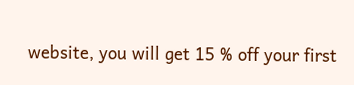website, you will get 15 % off your first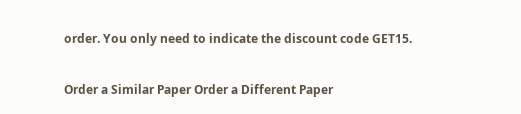order. You only need to indicate the discount code GET15.

Order a Similar Paper Order a Different Paper